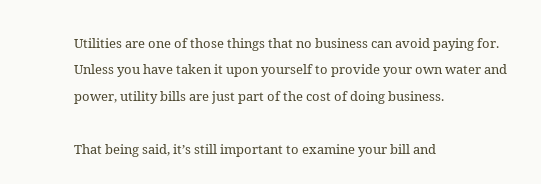Utilities are one of those things that no business can avoid paying for. Unless you have taken it upon yourself to provide your own water and power, utility bills are just part of the cost of doing business.

That being said, it’s still important to examine your bill and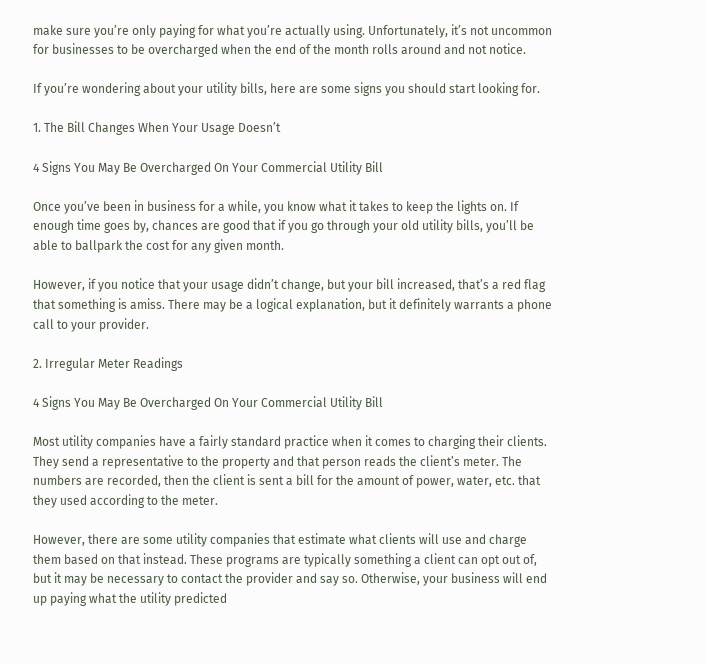make sure you’re only paying for what you’re actually using. Unfortunately, it’s not uncommon for businesses to be overcharged when the end of the month rolls around and not notice.

If you’re wondering about your utility bills, here are some signs you should start looking for.

1. The Bill Changes When Your Usage Doesn’t

4 Signs You May Be Overcharged On Your Commercial Utility Bill

Once you’ve been in business for a while, you know what it takes to keep the lights on. If enough time goes by, chances are good that if you go through your old utility bills, you’ll be able to ballpark the cost for any given month.

However, if you notice that your usage didn’t change, but your bill increased, that’s a red flag that something is amiss. There may be a logical explanation, but it definitely warrants a phone call to your provider.

2. Irregular Meter Readings

4 Signs You May Be Overcharged On Your Commercial Utility Bill

Most utility companies have a fairly standard practice when it comes to charging their clients. They send a representative to the property and that person reads the client’s meter. The numbers are recorded, then the client is sent a bill for the amount of power, water, etc. that they used according to the meter.

However, there are some utility companies that estimate what clients will use and charge them based on that instead. These programs are typically something a client can opt out of, but it may be necessary to contact the provider and say so. Otherwise, your business will end up paying what the utility predicted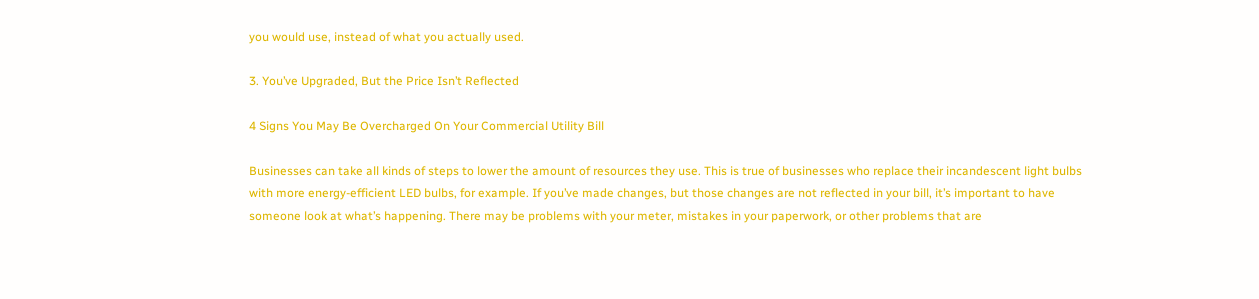you would use, instead of what you actually used.

3. You’ve Upgraded, But the Price Isn’t Reflected

4 Signs You May Be Overcharged On Your Commercial Utility Bill

Businesses can take all kinds of steps to lower the amount of resources they use. This is true of businesses who replace their incandescent light bulbs with more energy-efficient LED bulbs, for example. If you’ve made changes, but those changes are not reflected in your bill, it’s important to have someone look at what’s happening. There may be problems with your meter, mistakes in your paperwork, or other problems that are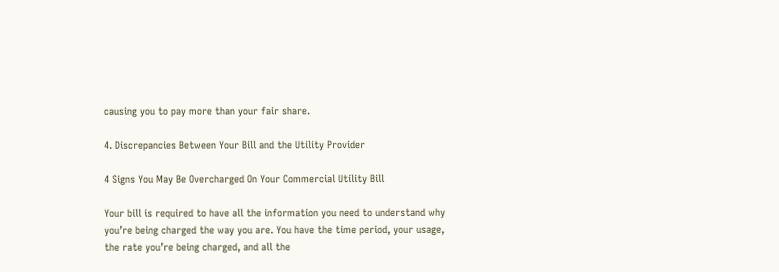causing you to pay more than your fair share.

4. Discrepancies Between Your Bill and the Utility Provider

4 Signs You May Be Overcharged On Your Commercial Utility Bill

Your bill is required to have all the information you need to understand why you’re being charged the way you are. You have the time period, your usage, the rate you’re being charged, and all the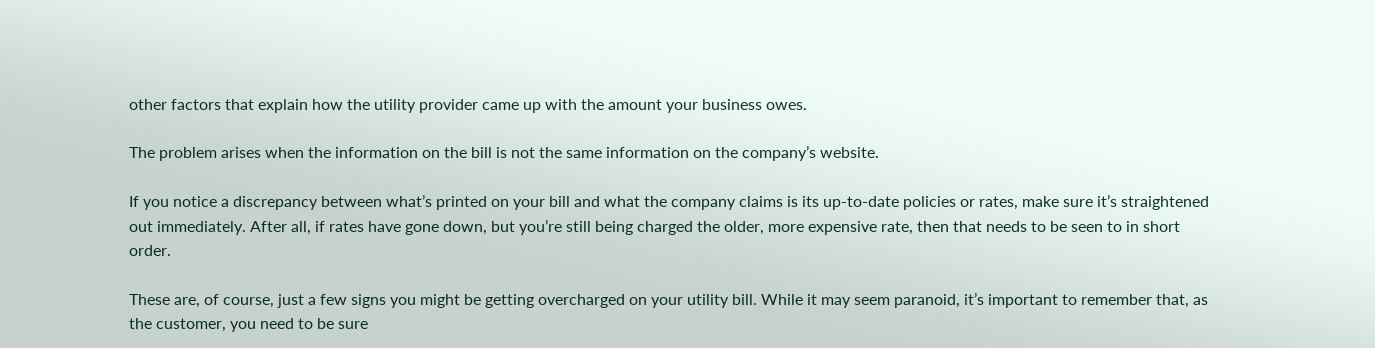other factors that explain how the utility provider came up with the amount your business owes.

The problem arises when the information on the bill is not the same information on the company’s website.

If you notice a discrepancy between what’s printed on your bill and what the company claims is its up-to-date policies or rates, make sure it’s straightened out immediately. After all, if rates have gone down, but you’re still being charged the older, more expensive rate, then that needs to be seen to in short order.

These are, of course, just a few signs you might be getting overcharged on your utility bill. While it may seem paranoid, it’s important to remember that, as the customer, you need to be sure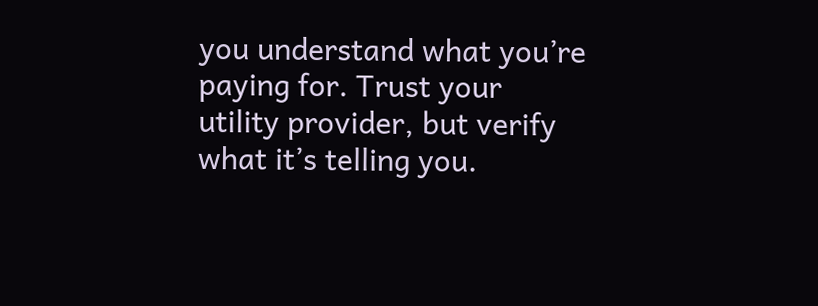you understand what you’re paying for. Trust your utility provider, but verify what it’s telling you.